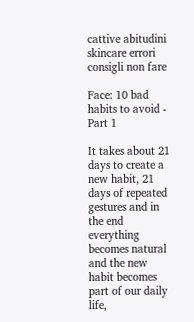cattive abitudini skincare errori consigli non fare

Face: 10 bad habits to avoid - Part 1

It takes about 21 days to create a new habit, 21 days of repeated gestures and in the end everything becomes natural and the new habit becomes part of our daily life,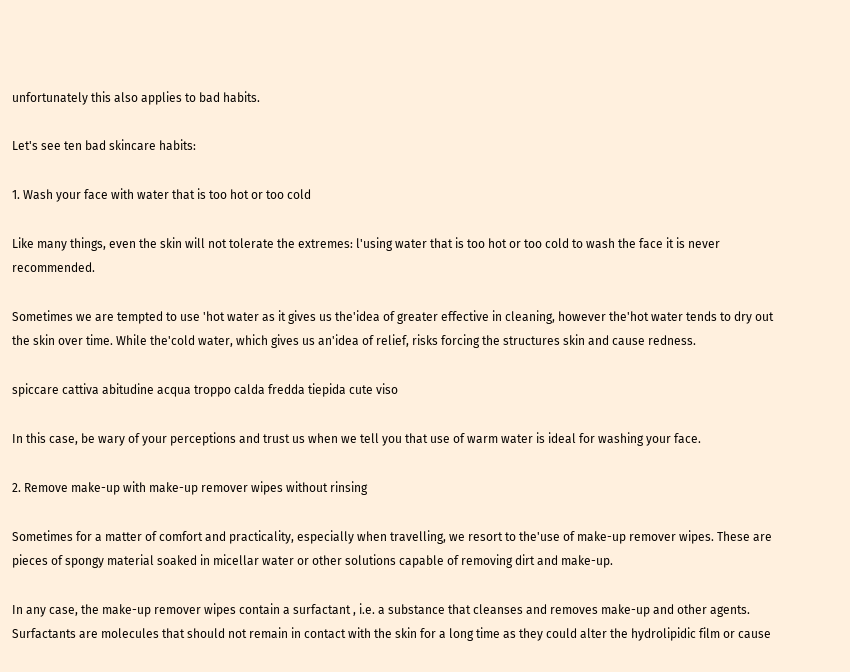unfortunately this also applies to bad habits.

Let's see ten bad skincare habits:

1. Wash your face with water that is too hot or too cold

Like many things, even the skin will not tolerate the extremes: l'using water that is too hot or too cold to wash the face it is never recommended.

Sometimes we are tempted to use 'hot water as it gives us the'idea of greater effective in cleaning, however the'hot water tends to dry out the skin over time. While the'cold water, which gives us an'idea of relief, risks forcing the structures skin and cause redness.

spiccare cattiva abitudine acqua troppo calda fredda tiepida cute viso

In this case, be wary of your perceptions and trust us when we tell you that use of warm water is ideal for washing your face.

2. Remove make-up with make-up remover wipes without rinsing

Sometimes for a matter of comfort and practicality, especially when travelling, we resort to the'use of make-up remover wipes. These are pieces of spongy material soaked in micellar water or other solutions capable of removing dirt and make-up.

In any case, the make-up remover wipes contain a surfactant , i.e. a substance that cleanses and removes make-up and other agents. Surfactants are molecules that should not remain in contact with the skin for a long time as they could alter the hydrolipidic film or cause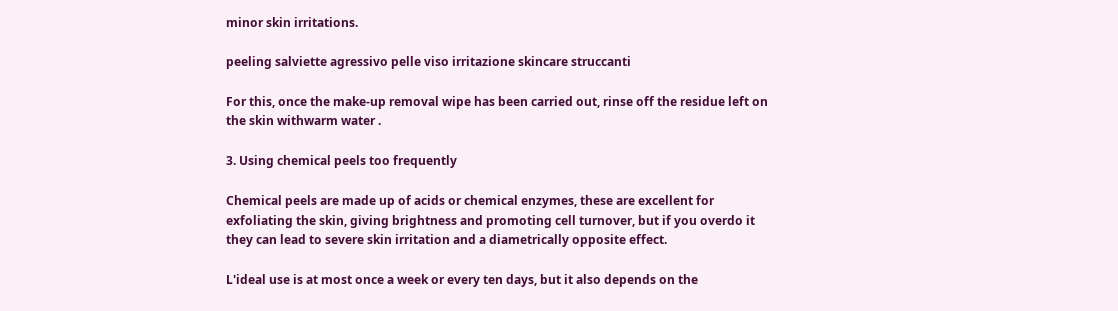minor skin irritations.

peeling salviette agressivo pelle viso irritazione skincare struccanti

For this, once the make-up removal wipe has been carried out, rinse off the residue left on the skin withwarm water .

3. Using chemical peels too frequently

Chemical peels are made up of acids or chemical enzymes, these are excellent for exfoliating the skin, giving brightness and promoting cell turnover, but if you overdo it they can lead to severe skin irritation and a diametrically opposite effect.

L'ideal use is at most once a week or every ten days, but it also depends on the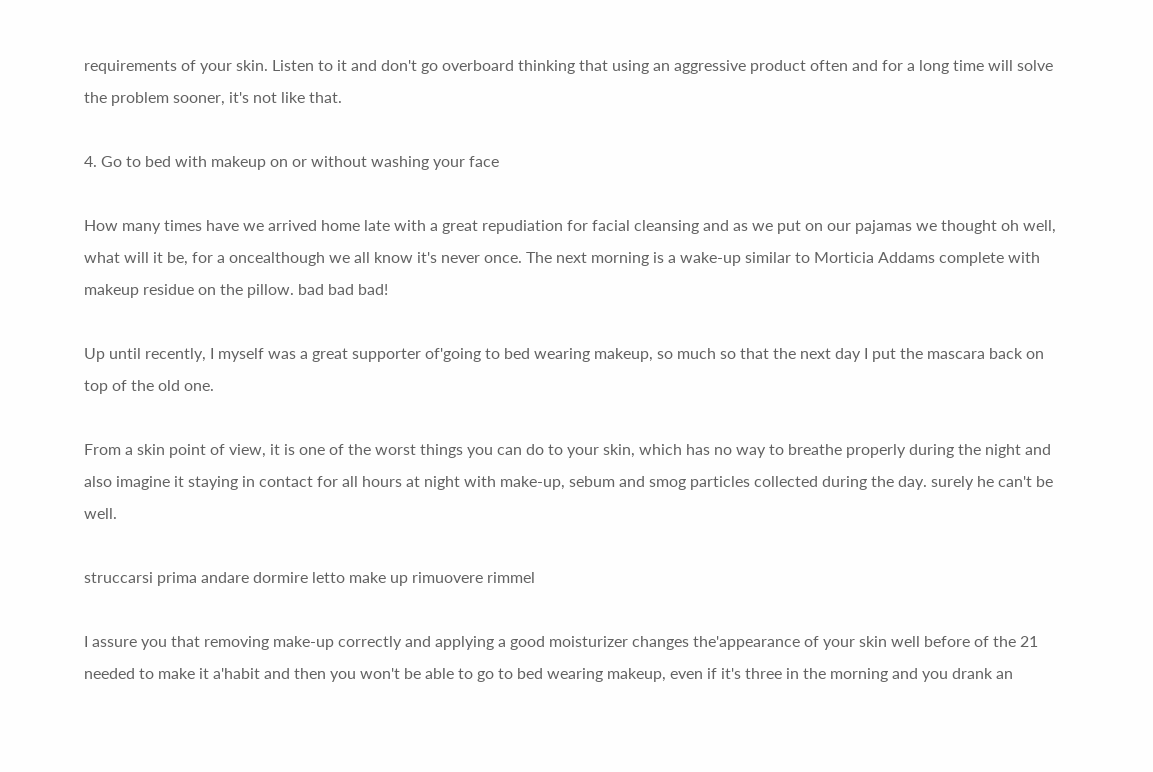requirements of your skin. Listen to it and don't go overboard thinking that using an aggressive product often and for a long time will solve the problem sooner, it's not like that.

4. Go to bed with makeup on or without washing your face

How many times have we arrived home late with a great repudiation for facial cleansing and as we put on our pajamas we thought oh well, what will it be, for a oncealthough we all know it's never once. The next morning is a wake-up similar to Morticia Addams complete with makeup residue on the pillow. bad bad bad!

Up until recently, I myself was a great supporter of'going to bed wearing makeup, so much so that the next day I put the mascara back on top of the old one.

From a skin point of view, it is one of the worst things you can do to your skin, which has no way to breathe properly during the night and also imagine it staying in contact for all hours at night with make-up, sebum and smog particles collected during the day. surely he can't be well.

struccarsi prima andare dormire letto make up rimuovere rimmel

I assure you that removing make-up correctly and applying a good moisturizer changes the'appearance of your skin well before of the 21 needed to make it a'habit and then you won't be able to go to bed wearing makeup, even if it's three in the morning and you drank an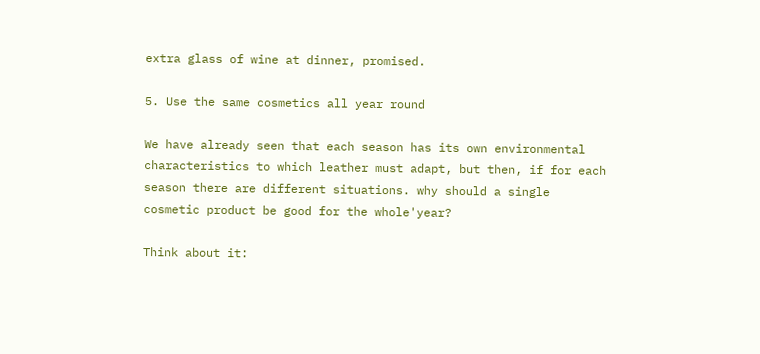extra glass of wine at dinner, promised.

5. Use the same cosmetics all year round

We have already seen that each season has its own environmental characteristics to which leather must adapt, but then, if for each season there are different situations. why should a single cosmetic product be good for the whole'year?

Think about it: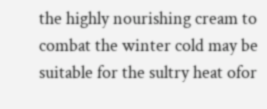the highly nourishing cream to combat the winter cold may be suitable for the sultry heat ofor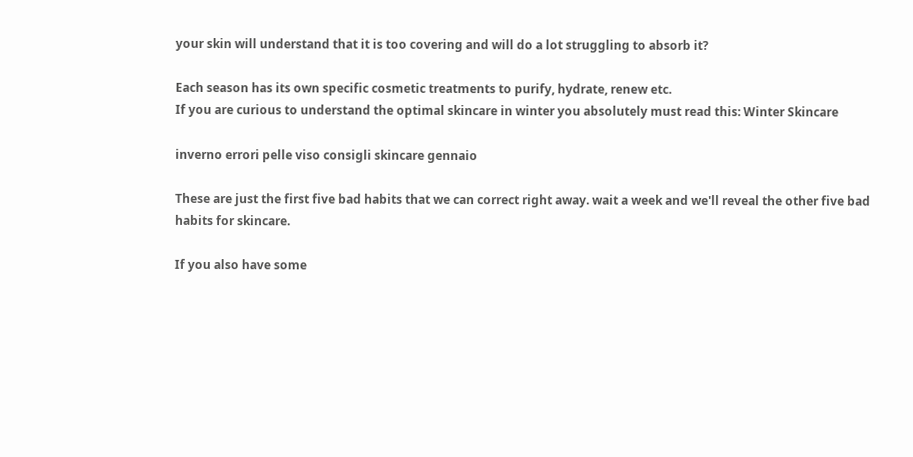your skin will understand that it is too covering and will do a lot struggling to absorb it?

Each season has its own specific cosmetic treatments to purify, hydrate, renew etc.
If you are curious to understand the optimal skincare in winter you absolutely must read this: Winter Skincare

inverno errori pelle viso consigli skincare gennaio

These are just the first five bad habits that we can correct right away. wait a week and we'll reveal the other five bad habits for skincare.

If you also have some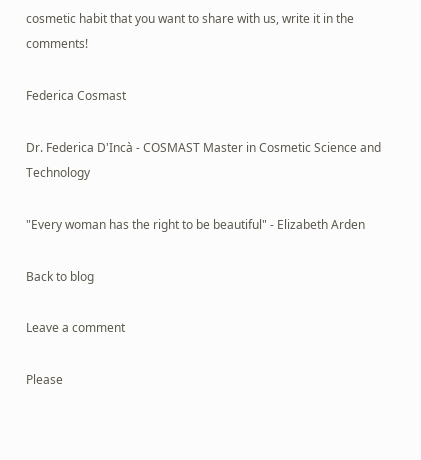cosmetic habit that you want to share with us, write it in the comments!

Federica Cosmast

Dr. Federica D'Incà - COSMAST Master in Cosmetic Science and Technology

"Every woman has the right to be beautiful" - Elizabeth Arden

Back to blog

Leave a comment

Please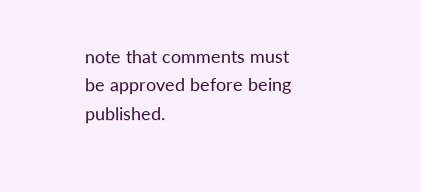note that comments must be approved before being published.